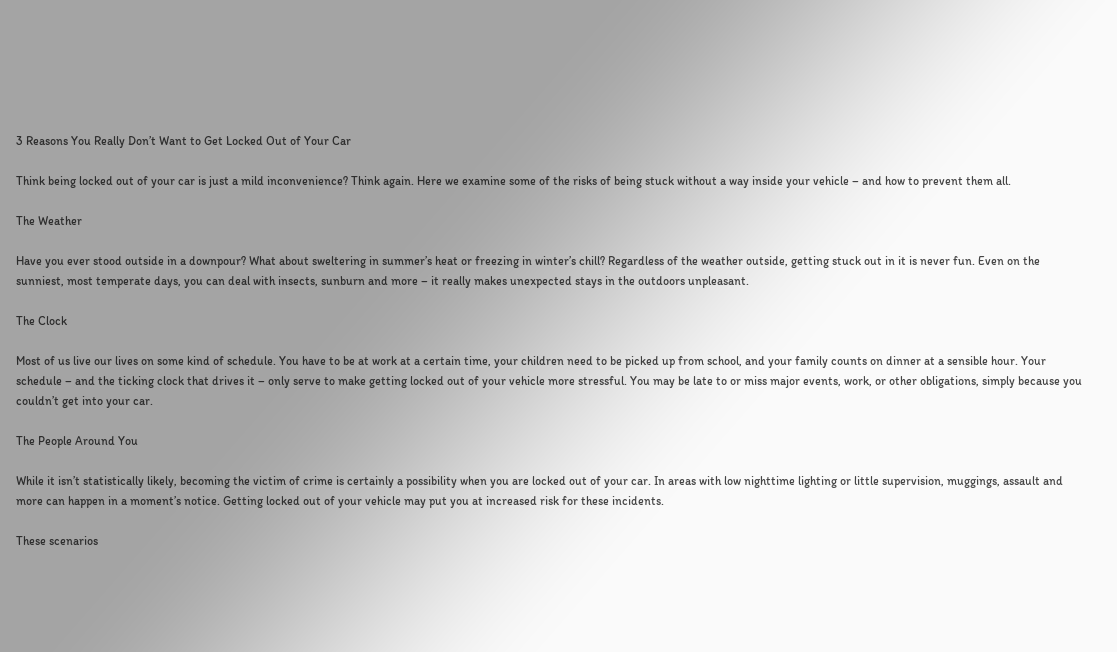3 Reasons You Really Don’t Want to Get Locked Out of Your Car

Think being locked out of your car is just a mild inconvenience? Think again. Here we examine some of the risks of being stuck without a way inside your vehicle – and how to prevent them all.

The Weather

Have you ever stood outside in a downpour? What about sweltering in summer’s heat or freezing in winter’s chill? Regardless of the weather outside, getting stuck out in it is never fun. Even on the sunniest, most temperate days, you can deal with insects, sunburn and more – it really makes unexpected stays in the outdoors unpleasant.

The Clock

Most of us live our lives on some kind of schedule. You have to be at work at a certain time, your children need to be picked up from school, and your family counts on dinner at a sensible hour. Your schedule – and the ticking clock that drives it – only serve to make getting locked out of your vehicle more stressful. You may be late to or miss major events, work, or other obligations, simply because you couldn’t get into your car.

The People Around You

While it isn’t statistically likely, becoming the victim of crime is certainly a possibility when you are locked out of your car. In areas with low nighttime lighting or little supervision, muggings, assault and more can happen in a moment’s notice. Getting locked out of your vehicle may put you at increased risk for these incidents.

These scenarios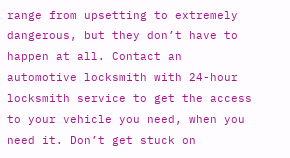range from upsetting to extremely dangerous, but they don’t have to happen at all. Contact an automotive locksmith with 24-hour locksmith service to get the access to your vehicle you need, when you need it. Don’t get stuck on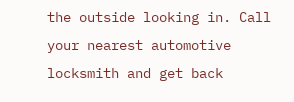the outside looking in. Call your nearest automotive locksmith and get back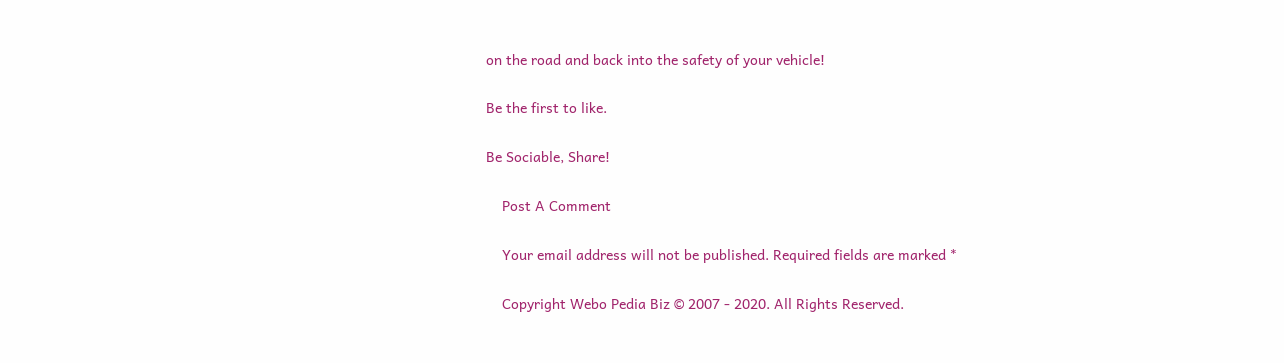on the road and back into the safety of your vehicle!

Be the first to like.

Be Sociable, Share!

    Post A Comment

    Your email address will not be published. Required fields are marked *

    Copyright Webo Pedia Biz © 2007 - 2020. All Rights Reserved.